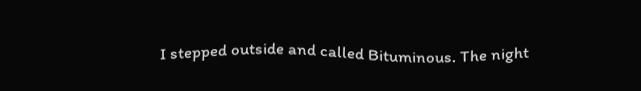I stepped outside and called Bituminous. The night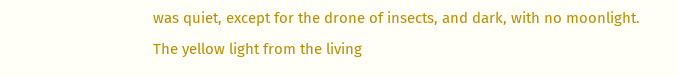was quiet, except for the drone of insects, and dark, with no moonlight. The yellow light from the living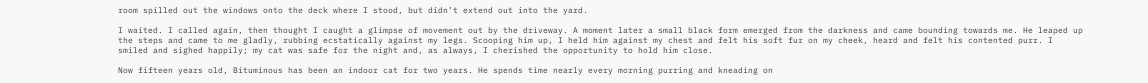room spilled out the windows onto the deck where I stood, but didn’t extend out into the yard.

I waited. I called again, then thought I caught a glimpse of movement out by the driveway. A moment later a small black form emerged from the darkness and came bounding towards me. He leaped up the steps and came to me gladly, rubbing ecstatically against my legs. Scooping him up, I held him against my chest and felt his soft fur on my cheek, heard and felt his contented purr. I smiled and sighed happily; my cat was safe for the night and, as always, I cherished the opportunity to hold him close.

Now fifteen years old, Bituminous has been an indoor cat for two years. He spends time nearly every morning purring and kneading on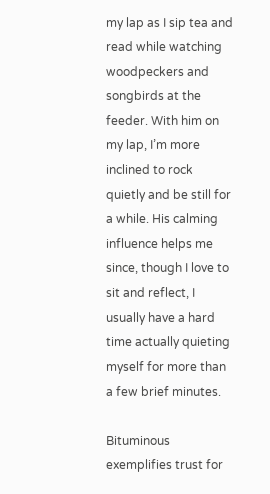my lap as I sip tea and read while watching woodpeckers and songbirds at the feeder. With him on my lap, I’m more inclined to rock quietly and be still for a while. His calming influence helps me since, though I love to sit and reflect, I usually have a hard time actually quieting myself for more than a few brief minutes.

Bituminous exemplifies trust for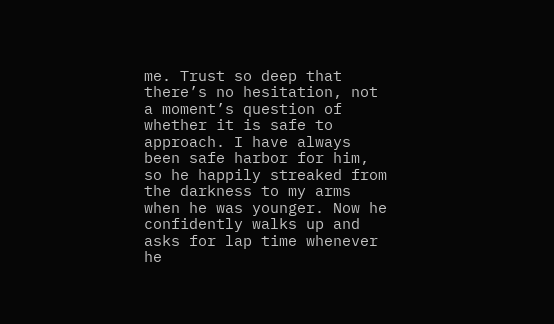me. Trust so deep that there’s no hesitation, not a moment’s question of whether it is safe to approach. I have always been safe harbor for him, so he happily streaked from the darkness to my arms when he was younger. Now he confidently walks up and asks for lap time whenever he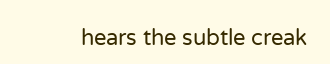hears the subtle creak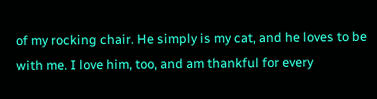of my rocking chair. He simply is my cat, and he loves to be with me. I love him, too, and am thankful for every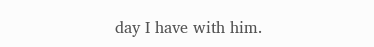day I have with him.